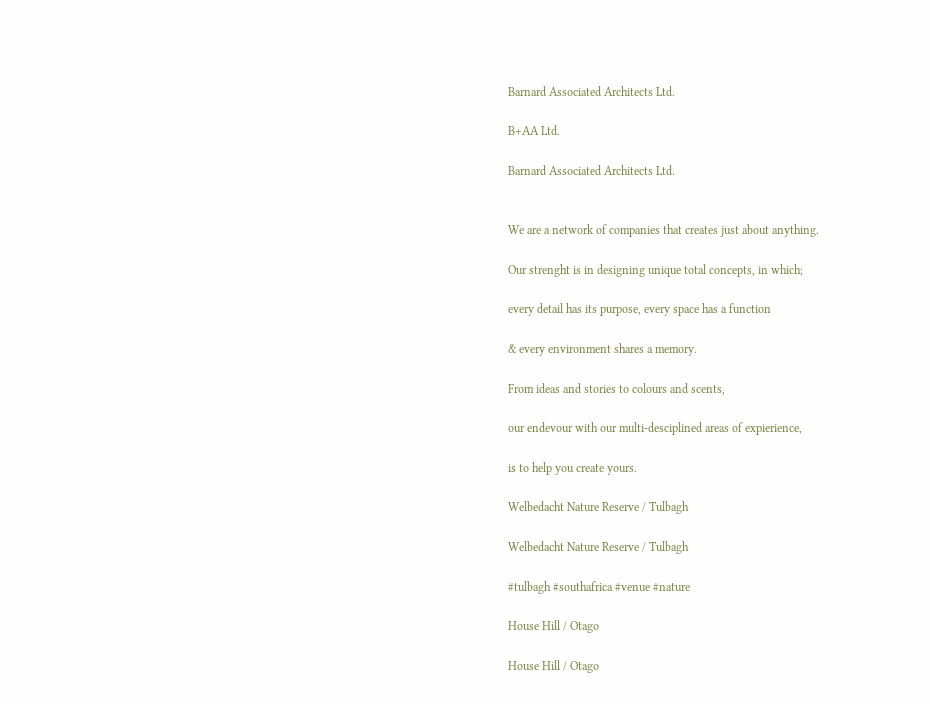Barnard Associated Architects Ltd.

B+AA Ltd.

Barnard Associated Architects Ltd.


We are a network of companies that creates just about anything.

Our strenght is in designing unique total concepts, in which;

every detail has its purpose, every space has a function

& every environment shares a memory.

From ideas and stories to colours and scents,

our endevour with our multi-desciplined areas of expierience,

is to help you create yours.

Welbedacht Nature Reserve / Tulbagh

Welbedacht Nature Reserve / Tulbagh

#tulbagh #southafrica #venue #nature

House Hill / Otago

House Hill / Otago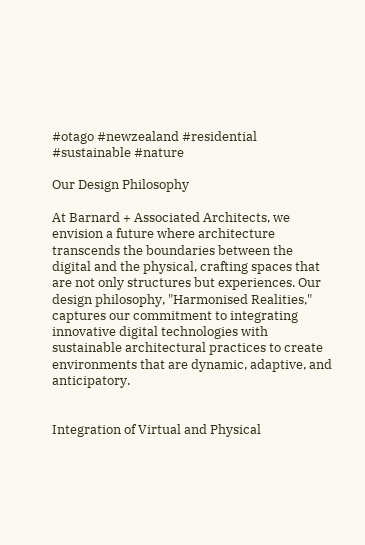#otago #newzealand #residential #sustainable #nature

Our Design Philosophy

At Barnard + Associated Architects, we envision a future where architecture transcends the boundaries between the digital and the physical, crafting spaces that are not only structures but experiences. Our design philosophy, "Harmonised Realities," captures our commitment to integrating innovative digital technologies with sustainable architectural practices to create environments that are dynamic, adaptive, and anticipatory.


Integration of Virtual and Physical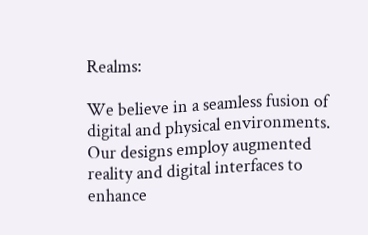Realms:

We believe in a seamless fusion of digital and physical environments. Our designs employ augmented reality and digital interfaces to enhance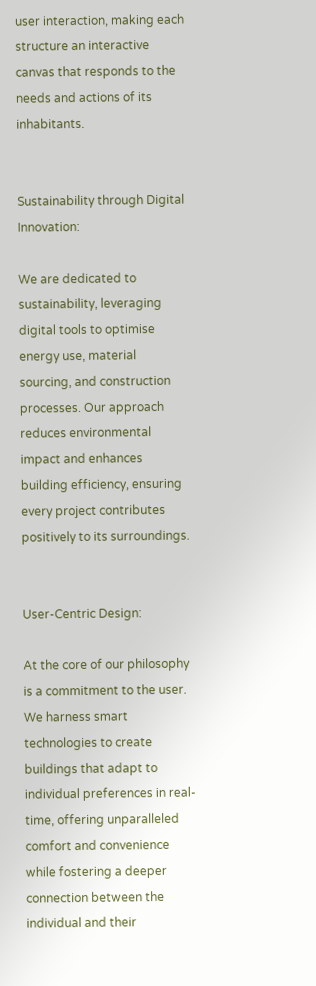user interaction, making each structure an interactive canvas that responds to the needs and actions of its inhabitants.


Sustainability through Digital Innovation:

We are dedicated to sustainability, leveraging digital tools to optimise energy use, material sourcing, and construction processes. Our approach reduces environmental impact and enhances building efficiency, ensuring every project contributes positively to its surroundings.


User-Centric Design:

At the core of our philosophy is a commitment to the user. We harness smart technologies to create buildings that adapt to individual preferences in real-time, offering unparalleled comfort and convenience while fostering a deeper connection between the individual and their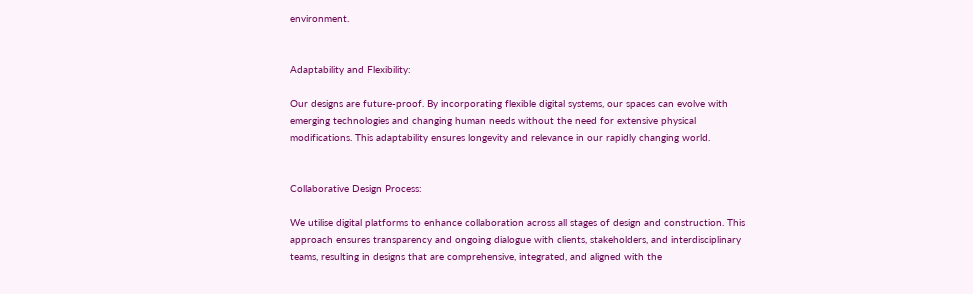environment.


Adaptability and Flexibility:

Our designs are future-proof. By incorporating flexible digital systems, our spaces can evolve with emerging technologies and changing human needs without the need for extensive physical modifications. This adaptability ensures longevity and relevance in our rapidly changing world.


Collaborative Design Process:

We utilise digital platforms to enhance collaboration across all stages of design and construction. This approach ensures transparency and ongoing dialogue with clients, stakeholders, and interdisciplinary teams, resulting in designs that are comprehensive, integrated, and aligned with the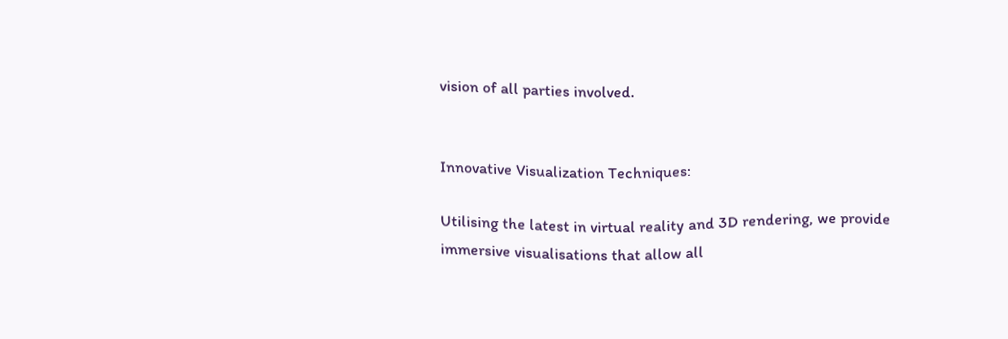vision of all parties involved.


Innovative Visualization Techniques:

Utilising the latest in virtual reality and 3D rendering, we provide immersive visualisations that allow all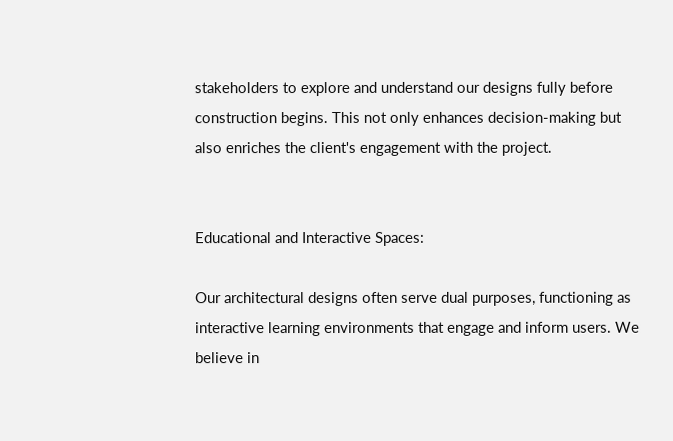stakeholders to explore and understand our designs fully before construction begins. This not only enhances decision-making but also enriches the client's engagement with the project.


Educational and Interactive Spaces:

Our architectural designs often serve dual purposes, functioning as interactive learning environments that engage and inform users. We believe in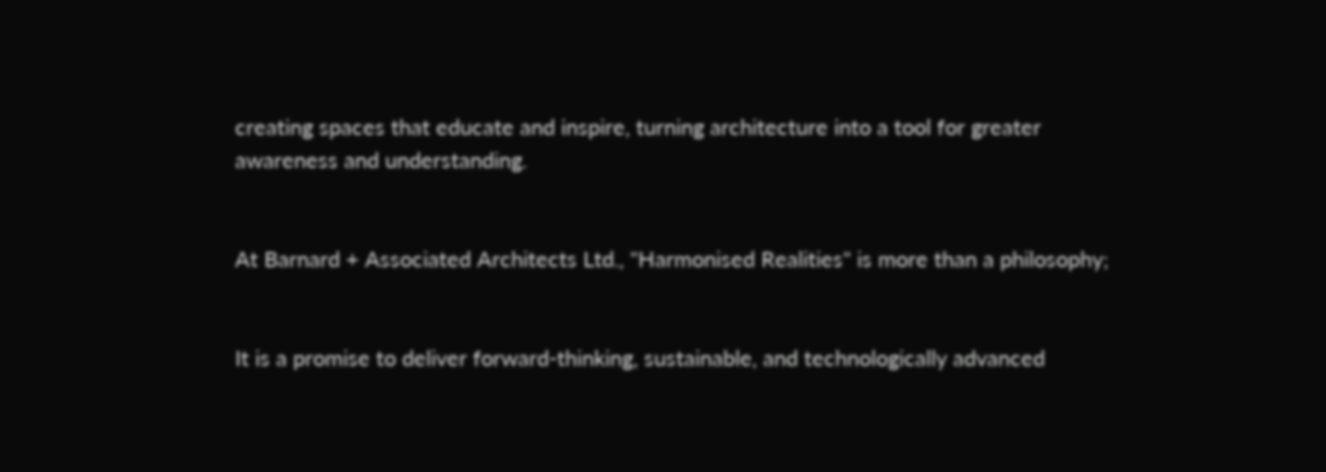creating spaces that educate and inspire, turning architecture into a tool for greater awareness and understanding.


At Barnard + Associated Architects Ltd., "Harmonised Realities" is more than a philosophy;


It is a promise to deliver forward-thinking, sustainable, and technologically advanced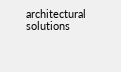architectural solutions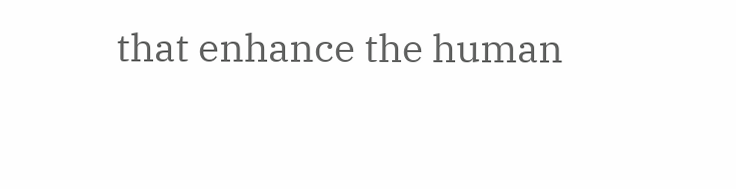that enhance the human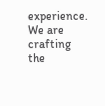experience. We are crafting the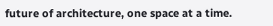future of architecture, one space at a time.